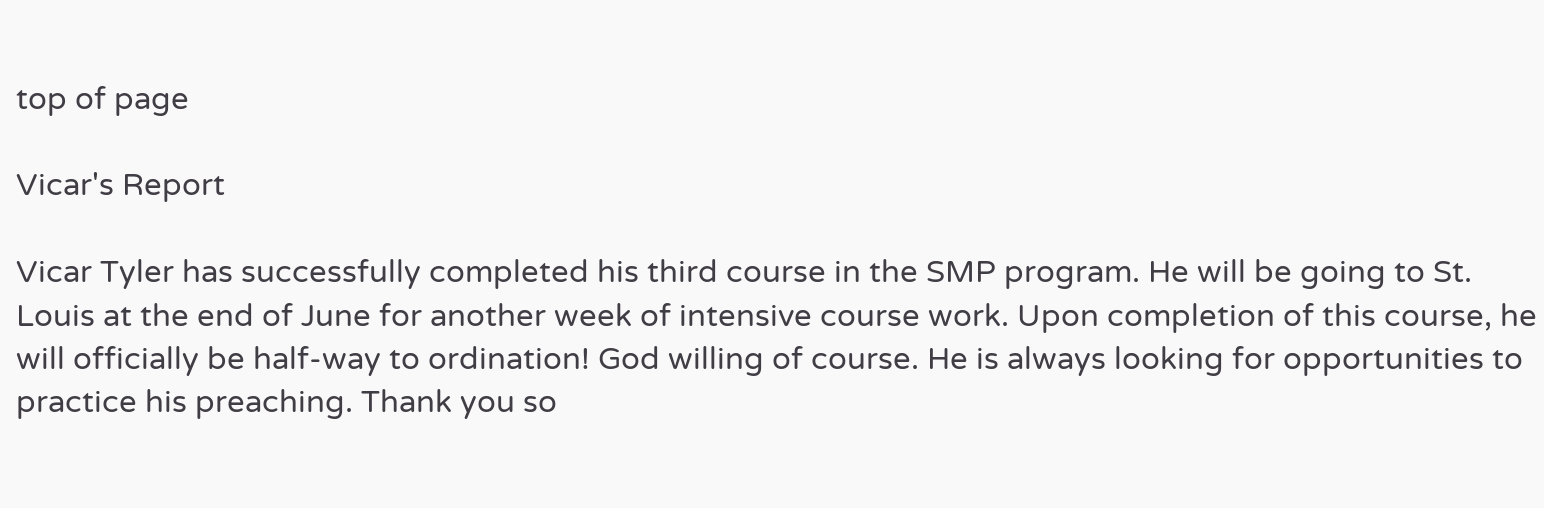top of page

Vicar's Report

Vicar Tyler has successfully completed his third course in the SMP program. He will be going to St. Louis at the end of June for another week of intensive course work. Upon completion of this course, he will officially be half-way to ordination! God willing of course. He is always looking for opportunities to practice his preaching. Thank you so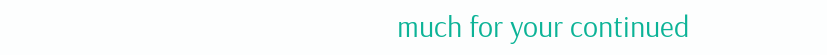much for your continued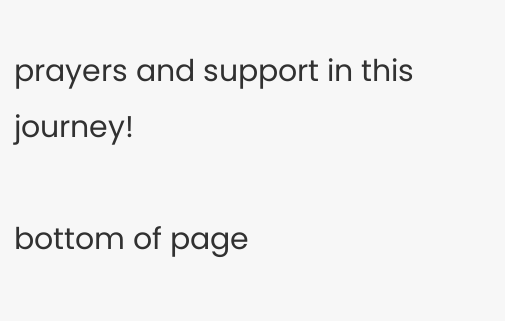prayers and support in this journey!

bottom of page